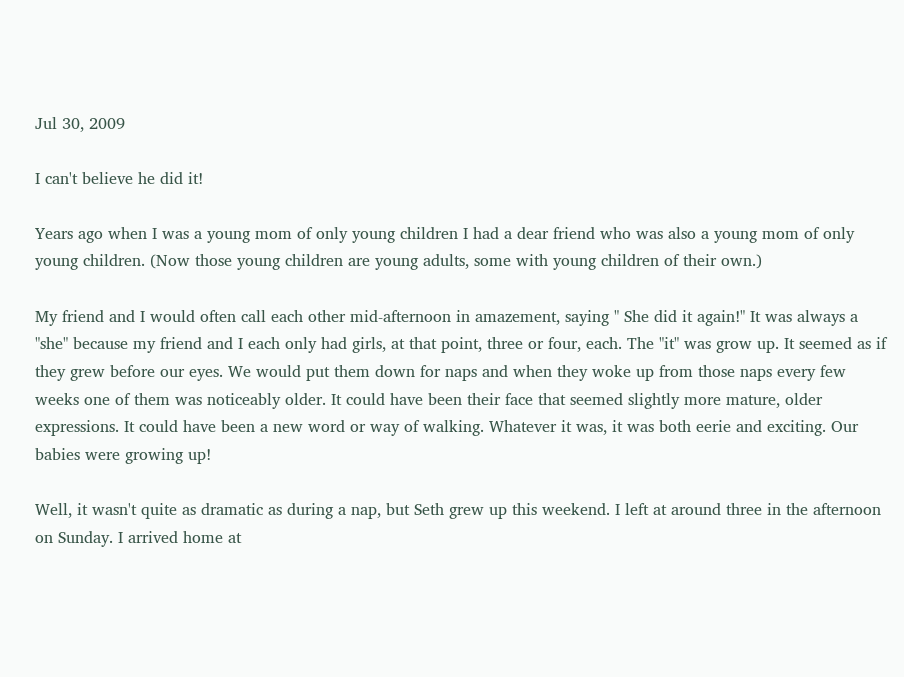Jul 30, 2009

I can't believe he did it!

Years ago when I was a young mom of only young children I had a dear friend who was also a young mom of only young children. (Now those young children are young adults, some with young children of their own.)

My friend and I would often call each other mid-afternoon in amazement, saying " She did it again!" It was always a "she" because my friend and I each only had girls, at that point, three or four, each. The "it" was grow up. It seemed as if they grew before our eyes. We would put them down for naps and when they woke up from those naps every few weeks one of them was noticeably older. It could have been their face that seemed slightly more mature, older expressions. It could have been a new word or way of walking. Whatever it was, it was both eerie and exciting. Our babies were growing up!

Well, it wasn't quite as dramatic as during a nap, but Seth grew up this weekend. I left at around three in the afternoon on Sunday. I arrived home at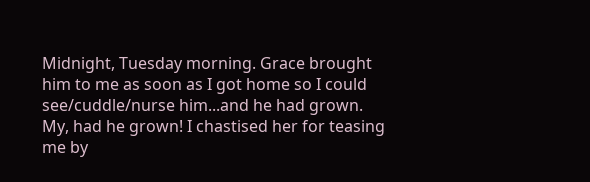Midnight, Tuesday morning. Grace brought him to me as soon as I got home so I could see/cuddle/nurse him...and he had grown. My, had he grown! I chastised her for teasing me by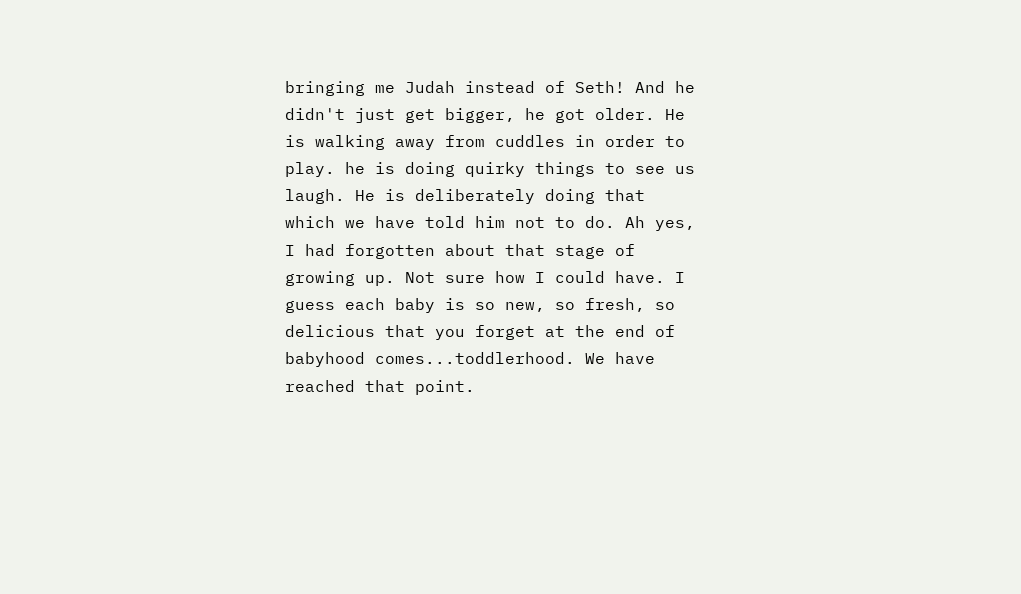bringing me Judah instead of Seth! And he didn't just get bigger, he got older. He is walking away from cuddles in order to play. he is doing quirky things to see us laugh. He is deliberately doing that which we have told him not to do. Ah yes, I had forgotten about that stage of growing up. Not sure how I could have. I guess each baby is so new, so fresh, so delicious that you forget at the end of babyhood comes...toddlerhood. We have reached that point.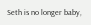Seth is no longer baby,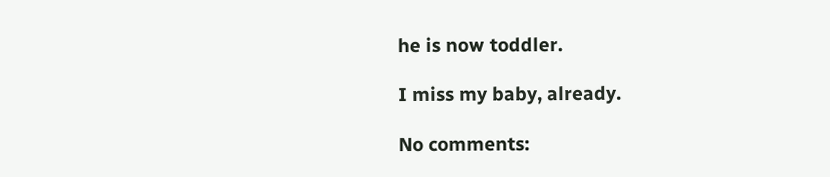he is now toddler.

I miss my baby, already.

No comments: